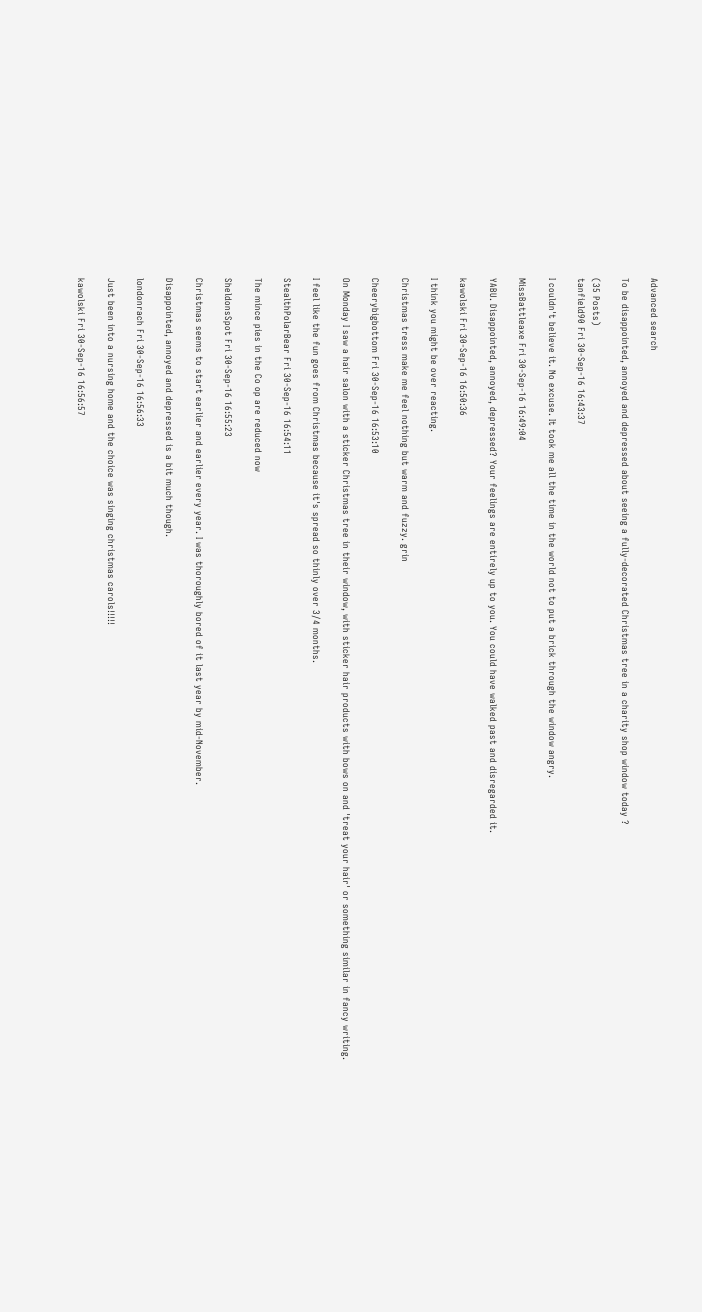Advanced search

To be disappointed, annoyed and depressed about seeing a fully-decorated Christmas tree in a charity shop window today ?

(35 Posts)
tanfield90 Fri 30-Sep-16 16:43:37

I couldn't believe it. No excuse. It took me all the time in the world not to put a brick through the window angry.

MissBattleaxe Fri 30-Sep-16 16:49:04

YABU. Disappointed, annoyed, depressed? Your feelings are entirely up to you. You could have walked past and disregarded it.

kawolski Fri 30-Sep-16 16:50:36

I think you might be over reacting.

Christmas tress make me feel nothing but warm and fuzzy. grin

Cheerybigbottom Fri 30-Sep-16 16:53:10

On Monday I saw a hair salon with a sticker Christmas tree in their window, with sticker hair products with bows on and 'treat your hair' or something similar in fancy writing.

I feel like the fun goes from Christmas because it's spread so thinly over 3/4 months.

StealthPolarBear Fri 30-Sep-16 16:54:11

The mince pies in the Co op are reduced now

SheldonsSpot Fri 30-Sep-16 16:55:23

Christmas seems to start earlier and earlier every year. I was thoroughly bored of it last year by mid-November.

Disappointed, annoyed and depressed is a bit much though.

londonrach Fri 30-Sep-16 16:56:33

Just been into a nursing home and the choice was singing christmas carols!!!!!

kawolski Fri 30-Sep-16 16:56:57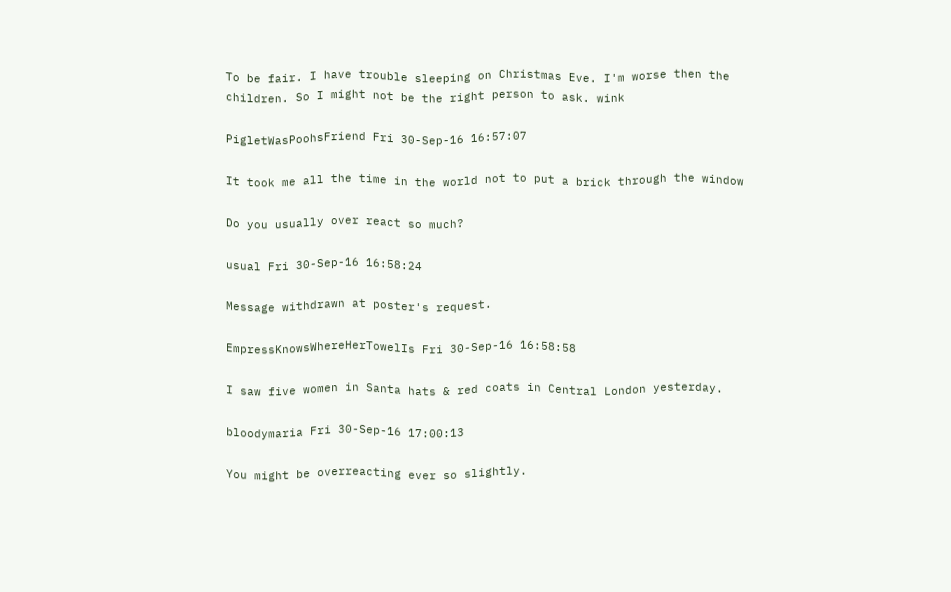To be fair. I have trouble sleeping on Christmas Eve. I'm worse then the children. So I might not be the right person to ask. wink

PigletWasPoohsFriend Fri 30-Sep-16 16:57:07

It took me all the time in the world not to put a brick through the window

Do you usually over react so much?

usual Fri 30-Sep-16 16:58:24

Message withdrawn at poster's request.

EmpressKnowsWhereHerTowelIs Fri 30-Sep-16 16:58:58

I saw five women in Santa hats & red coats in Central London yesterday.

bloodymaria Fri 30-Sep-16 17:00:13

You might be overreacting ever so slightly.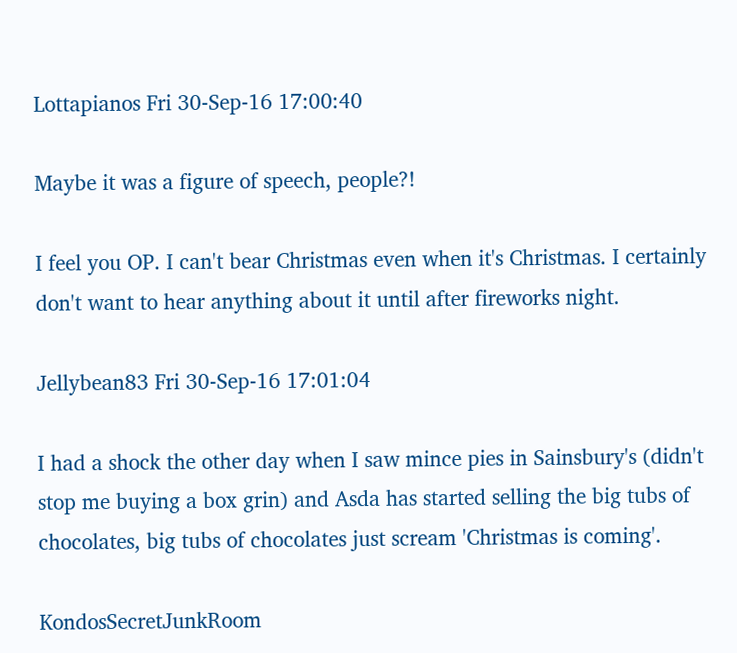Lottapianos Fri 30-Sep-16 17:00:40

Maybe it was a figure of speech, people?!

I feel you OP. I can't bear Christmas even when it's Christmas. I certainly don't want to hear anything about it until after fireworks night.

Jellybean83 Fri 30-Sep-16 17:01:04

I had a shock the other day when I saw mince pies in Sainsbury's (didn't stop me buying a box grin) and Asda has started selling the big tubs of chocolates, big tubs of chocolates just scream 'Christmas is coming'.

KondosSecretJunkRoom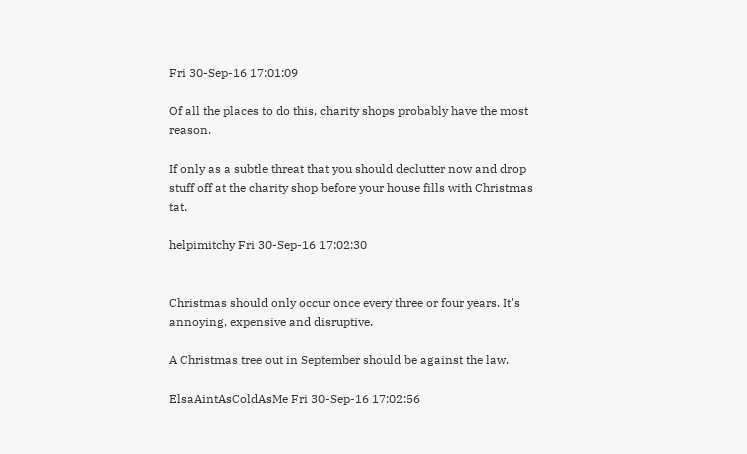Fri 30-Sep-16 17:01:09

Of all the places to do this, charity shops probably have the most reason.

If only as a subtle threat that you should declutter now and drop stuff off at the charity shop before your house fills with Christmas tat.

helpimitchy Fri 30-Sep-16 17:02:30


Christmas should only occur once every three or four years. It's annoying, expensive and disruptive.

A Christmas tree out in September should be against the law.

ElsaAintAsColdAsMe Fri 30-Sep-16 17:02:56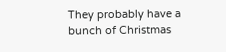They probably have a bunch of Christmas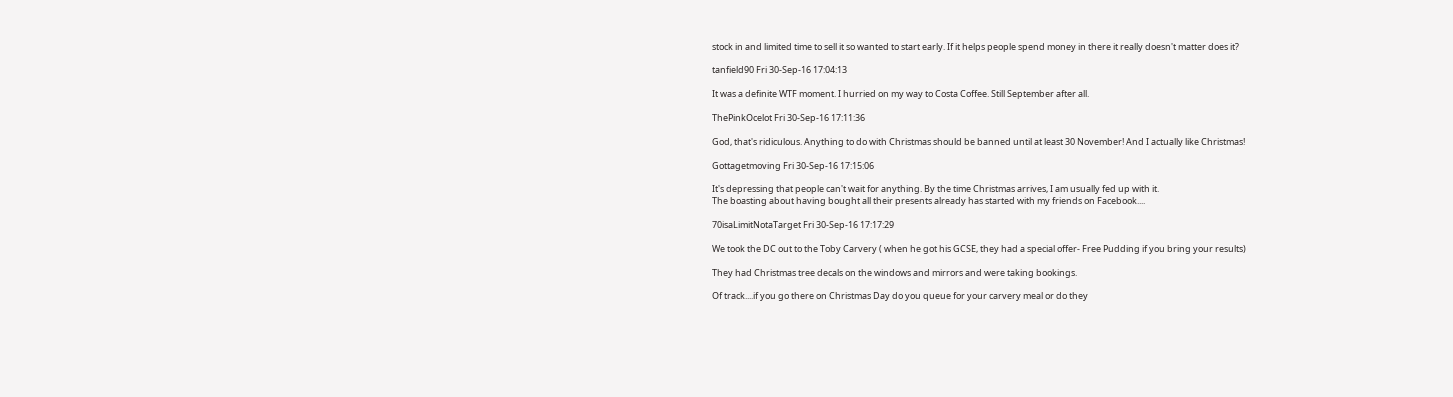stock in and limited time to sell it so wanted to start early. If it helps people spend money in there it really doesn't matter does it?

tanfield90 Fri 30-Sep-16 17:04:13

It was a definite WTF moment. I hurried on my way to Costa Coffee. Still September after all.

ThePinkOcelot Fri 30-Sep-16 17:11:36

God, that's ridiculous. Anything to do with Christmas should be banned until at least 30 November! And I actually like Christmas!

Gottagetmoving Fri 30-Sep-16 17:15:06

It's depressing that people can't wait for anything. By the time Christmas arrives, I am usually fed up with it.
The boasting about having bought all their presents already has started with my friends on Facebook....

70isaLimitNotaTarget Fri 30-Sep-16 17:17:29

We took the DC out to the Toby Carvery ( when he got his GCSE, they had a special offer- Free Pudding if you bring your results)

They had Christmas tree decals on the windows and mirrors and were taking bookings.

Of track....if you go there on Christmas Day do you queue for your carvery meal or do they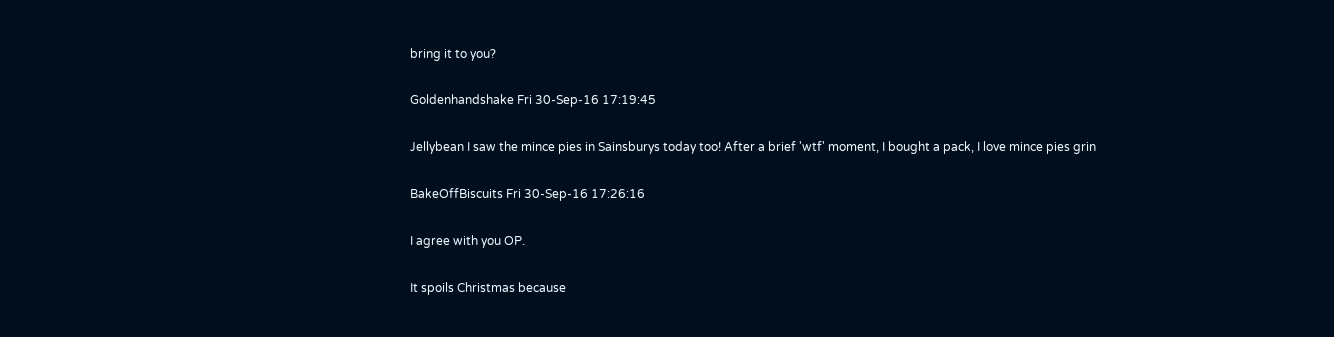bring it to you?

Goldenhandshake Fri 30-Sep-16 17:19:45

Jellybean I saw the mince pies in Sainsburys today too! After a brief 'wtf' moment, I bought a pack, I love mince pies grin

BakeOffBiscuits Fri 30-Sep-16 17:26:16

I agree with you OP.

It spoils Christmas because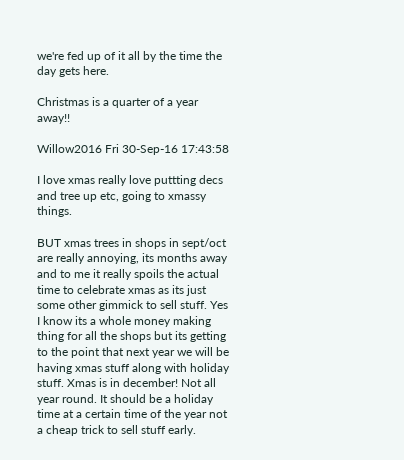we're fed up of it all by the time the day gets here.

Christmas is a quarter of a year away!!

Willow2016 Fri 30-Sep-16 17:43:58

I love xmas really love puttting decs and tree up etc, going to xmassy things.

BUT xmas trees in shops in sept/oct are really annoying, its months away and to me it really spoils the actual time to celebrate xmas as its just some other gimmick to sell stuff. Yes I know its a whole money making thing for all the shops but its getting to the point that next year we will be having xmas stuff along with holiday stuff. Xmas is in december! Not all year round. It should be a holiday time at a certain time of the year not a cheap trick to sell stuff early.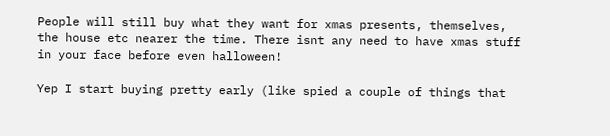People will still buy what they want for xmas presents, themselves, the house etc nearer the time. There isnt any need to have xmas stuff in your face before even halloween!

Yep I start buying pretty early (like spied a couple of things that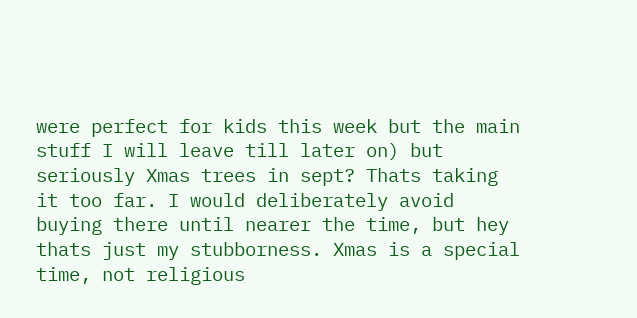were perfect for kids this week but the main stuff I will leave till later on) but seriously Xmas trees in sept? Thats taking it too far. I would deliberately avoid buying there until nearer the time, but hey thats just my stubborness. Xmas is a special time, not religious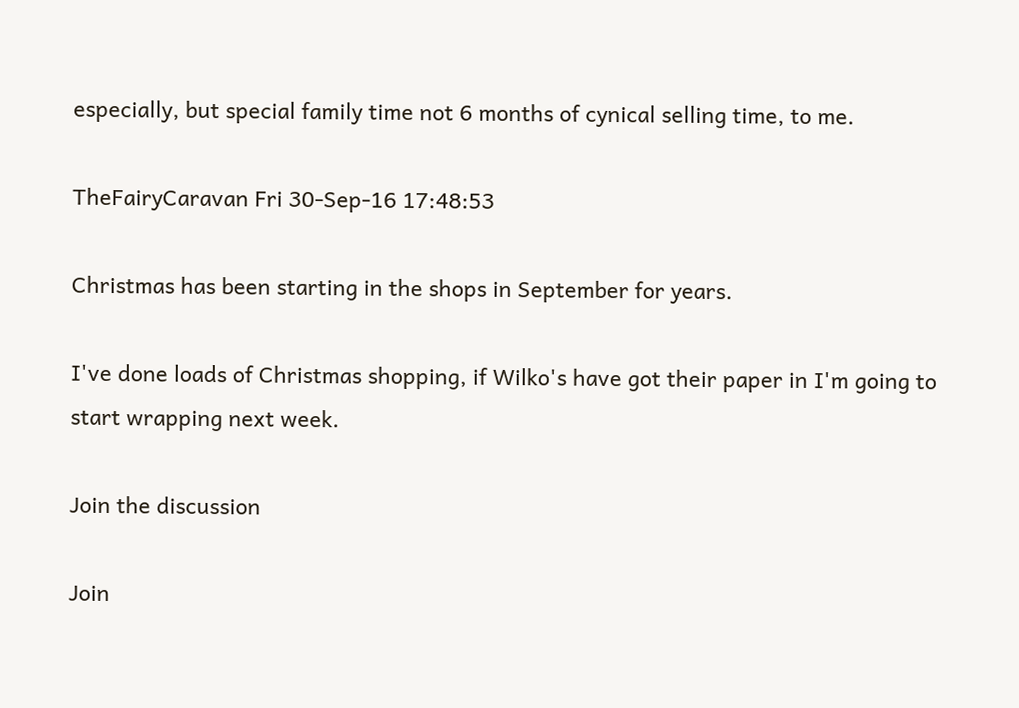especially, but special family time not 6 months of cynical selling time, to me.

TheFairyCaravan Fri 30-Sep-16 17:48:53

Christmas has been starting in the shops in September for years.

I've done loads of Christmas shopping, if Wilko's have got their paper in I'm going to start wrapping next week.

Join the discussion

Join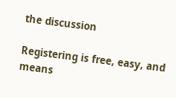the discussion

Registering is free, easy, and means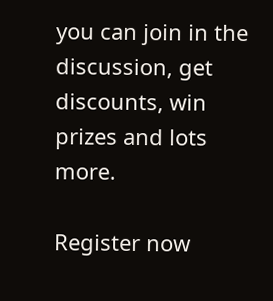you can join in the discussion, get discounts, win prizes and lots more.

Register now